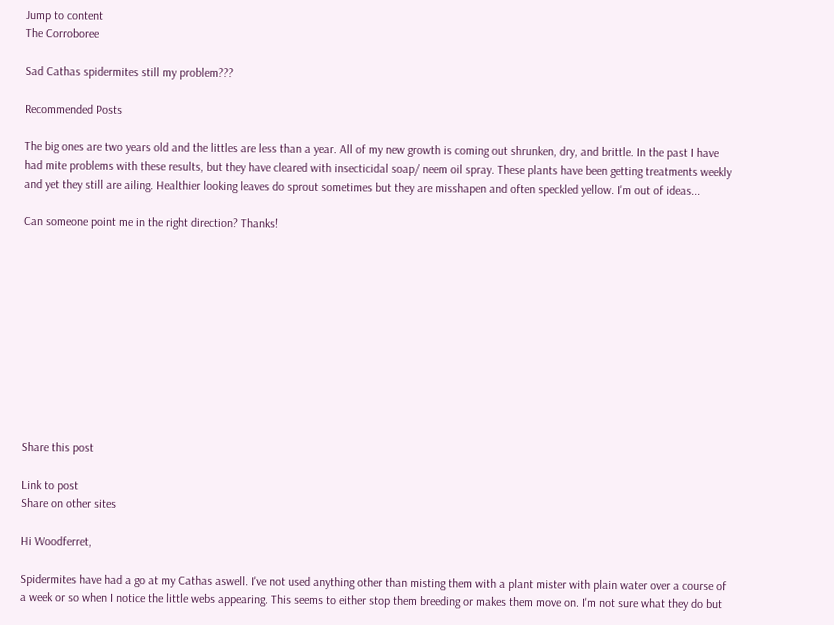Jump to content
The Corroboree

Sad Cathas spidermites still my problem???

Recommended Posts

The big ones are two years old and the littles are less than a year. All of my new growth is coming out shrunken, dry, and brittle. In the past I have had mite problems with these results, but they have cleared with insecticidal soap/ neem oil spray. These plants have been getting treatments weekly and yet they still are ailing. Healthier looking leaves do sprout sometimes but they are misshapen and often speckled yellow. I'm out of ideas...

Can someone point me in the right direction? Thanks!











Share this post

Link to post
Share on other sites

Hi Woodferret,

Spidermites have had a go at my Cathas aswell. I've not used anything other than misting them with a plant mister with plain water over a course of a week or so when I notice the little webs appearing. This seems to either stop them breeding or makes them move on. I'm not sure what they do but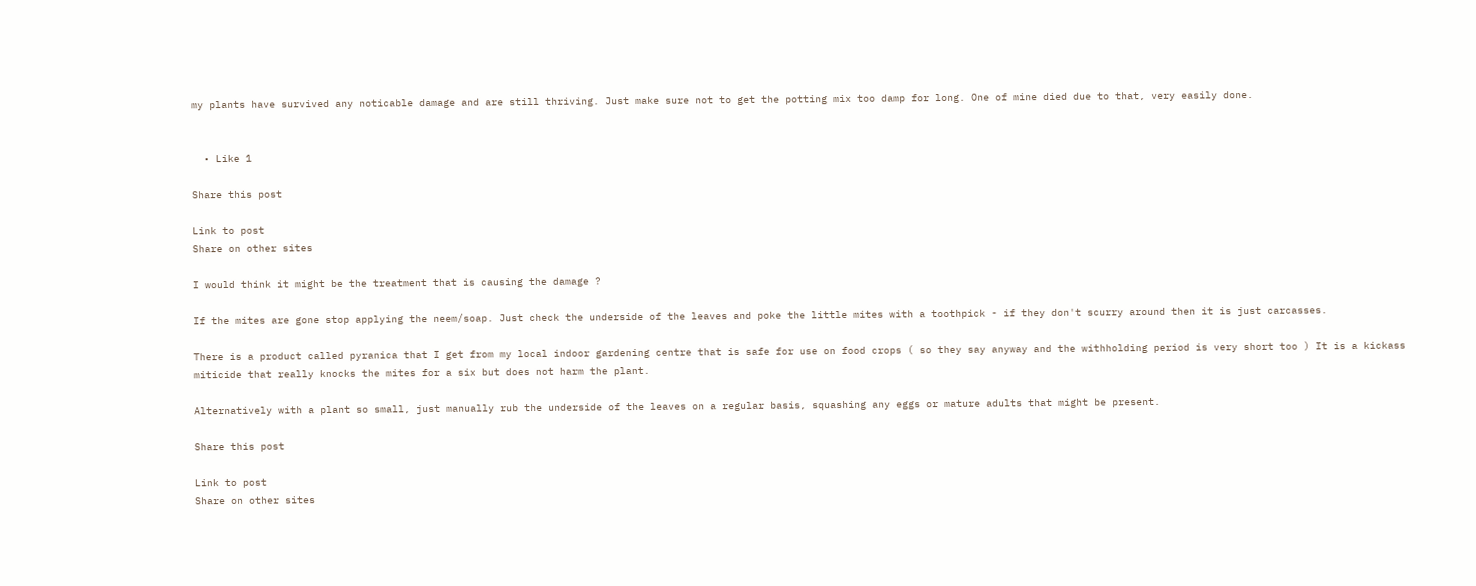my plants have survived any noticable damage and are still thriving. Just make sure not to get the potting mix too damp for long. One of mine died due to that, very easily done.


  • Like 1

Share this post

Link to post
Share on other sites

I would think it might be the treatment that is causing the damage ?

If the mites are gone stop applying the neem/soap. Just check the underside of the leaves and poke the little mites with a toothpick - if they don't scurry around then it is just carcasses.

There is a product called pyranica that I get from my local indoor gardening centre that is safe for use on food crops ( so they say anyway and the withholding period is very short too ) It is a kickass miticide that really knocks the mites for a six but does not harm the plant.

Alternatively with a plant so small, just manually rub the underside of the leaves on a regular basis, squashing any eggs or mature adults that might be present.

Share this post

Link to post
Share on other sites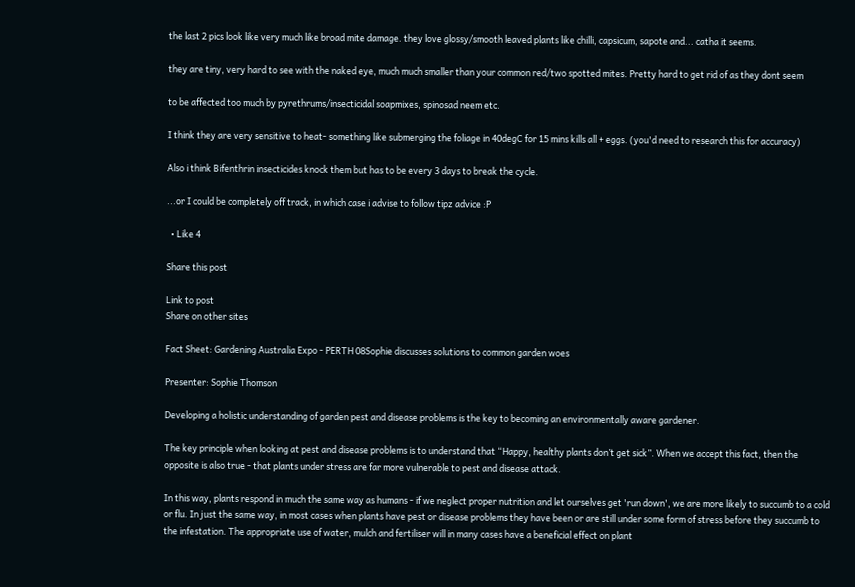the last 2 pics look like very much like broad mite damage. they love glossy/smooth leaved plants like chilli, capsicum, sapote and... catha it seems.

they are tiny, very hard to see with the naked eye, much much smaller than your common red/two spotted mites. Pretty hard to get rid of as they dont seem

to be affected too much by pyrethrums/insecticidal soapmixes, spinosad neem etc.

I think they are very sensitive to heat- something like submerging the foliage in 40degC for 15 mins kills all + eggs. (you'd need to research this for accuracy)

Also i think Bifenthrin insecticides knock them but has to be every 3 days to break the cycle.

...or I could be completely off track, in which case i advise to follow tipz advice :P

  • Like 4

Share this post

Link to post
Share on other sites

Fact Sheet: Gardening Australia Expo - PERTH 08Sophie discusses solutions to common garden woes

Presenter: Sophie Thomson

Developing a holistic understanding of garden pest and disease problems is the key to becoming an environmentally aware gardener.

The key principle when looking at pest and disease problems is to understand that “Happy, healthy plants don’t get sick”. When we accept this fact, then the opposite is also true - that plants under stress are far more vulnerable to pest and disease attack.

In this way, plants respond in much the same way as humans - if we neglect proper nutrition and let ourselves get 'run down', we are more likely to succumb to a cold or flu. In just the same way, in most cases when plants have pest or disease problems they have been or are still under some form of stress before they succumb to the infestation. The appropriate use of water, mulch and fertiliser will in many cases have a beneficial effect on plant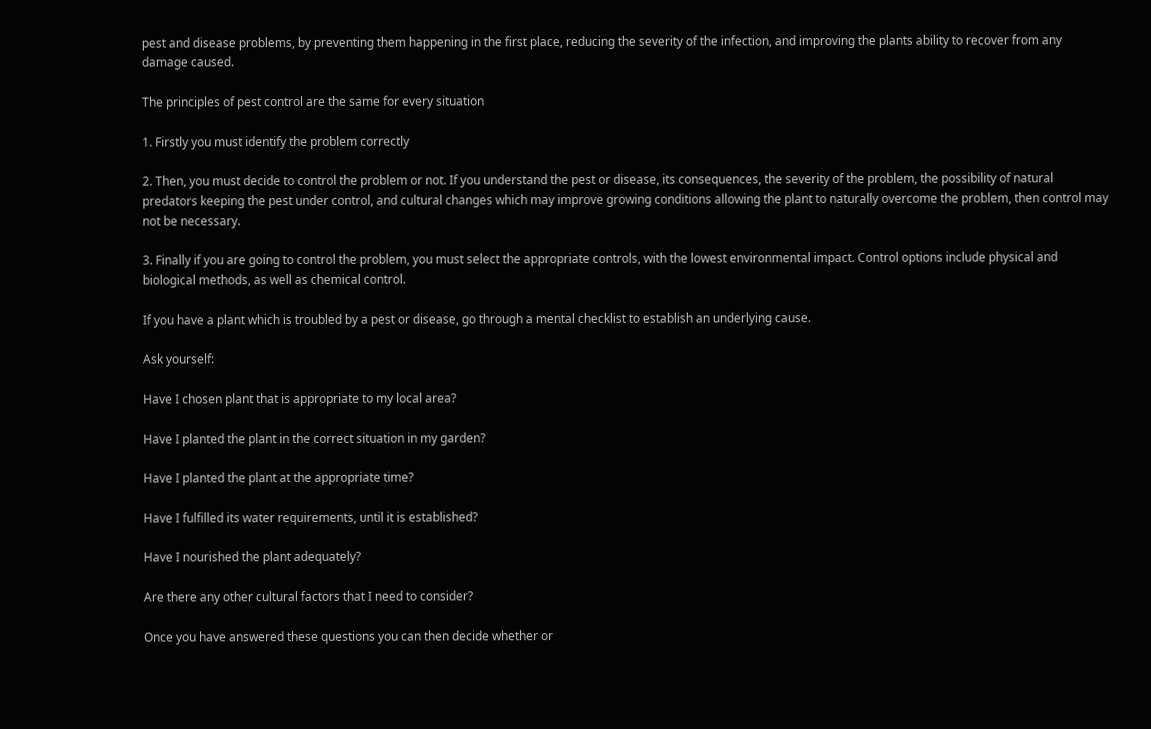pest and disease problems, by preventing them happening in the first place, reducing the severity of the infection, and improving the plants ability to recover from any damage caused.

The principles of pest control are the same for every situation

1. Firstly you must identify the problem correctly

2. Then, you must decide to control the problem or not. If you understand the pest or disease, its consequences, the severity of the problem, the possibility of natural predators keeping the pest under control, and cultural changes which may improve growing conditions allowing the plant to naturally overcome the problem, then control may not be necessary.

3. Finally if you are going to control the problem, you must select the appropriate controls, with the lowest environmental impact. Control options include physical and biological methods, as well as chemical control.

If you have a plant which is troubled by a pest or disease, go through a mental checklist to establish an underlying cause.

Ask yourself:

Have I chosen plant that is appropriate to my local area?

Have I planted the plant in the correct situation in my garden?

Have I planted the plant at the appropriate time?

Have I fulfilled its water requirements, until it is established?

Have I nourished the plant adequately?

Are there any other cultural factors that I need to consider?

Once you have answered these questions you can then decide whether or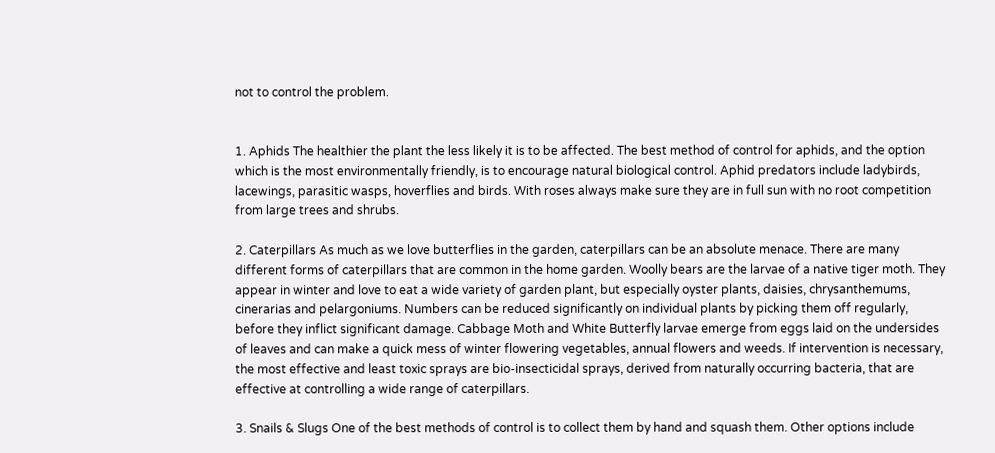not to control the problem.


1. Aphids The healthier the plant the less likely it is to be affected. The best method of control for aphids, and the option which is the most environmentally friendly, is to encourage natural biological control. Aphid predators include ladybirds, lacewings, parasitic wasps, hoverflies and birds. With roses always make sure they are in full sun with no root competition from large trees and shrubs.

2. Caterpillars As much as we love butterflies in the garden, caterpillars can be an absolute menace. There are many different forms of caterpillars that are common in the home garden. Woolly bears are the larvae of a native tiger moth. They appear in winter and love to eat a wide variety of garden plant, but especially oyster plants, daisies, chrysanthemums, cinerarias and pelargoniums. Numbers can be reduced significantly on individual plants by picking them off regularly, before they inflict significant damage. Cabbage Moth and White Butterfly larvae emerge from eggs laid on the undersides of leaves and can make a quick mess of winter flowering vegetables, annual flowers and weeds. If intervention is necessary, the most effective and least toxic sprays are bio-insecticidal sprays, derived from naturally occurring bacteria, that are effective at controlling a wide range of caterpillars.

3. Snails & Slugs One of the best methods of control is to collect them by hand and squash them. Other options include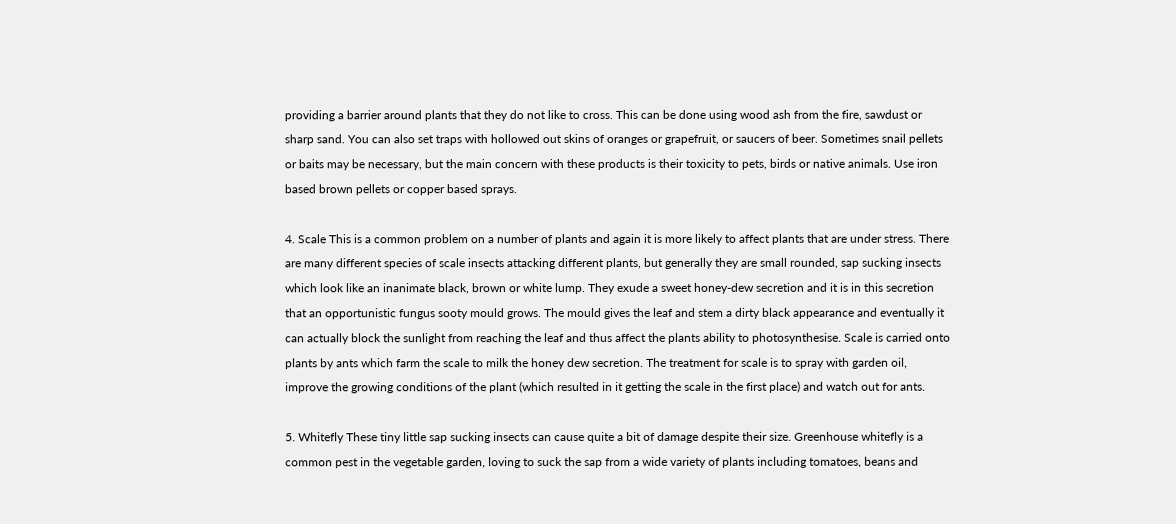providing a barrier around plants that they do not like to cross. This can be done using wood ash from the fire, sawdust or sharp sand. You can also set traps with hollowed out skins of oranges or grapefruit, or saucers of beer. Sometimes snail pellets or baits may be necessary, but the main concern with these products is their toxicity to pets, birds or native animals. Use iron based brown pellets or copper based sprays.

4. Scale This is a common problem on a number of plants and again it is more likely to affect plants that are under stress. There are many different species of scale insects attacking different plants, but generally they are small rounded, sap sucking insects which look like an inanimate black, brown or white lump. They exude a sweet honey-dew secretion and it is in this secretion that an opportunistic fungus sooty mould grows. The mould gives the leaf and stem a dirty black appearance and eventually it can actually block the sunlight from reaching the leaf and thus affect the plants ability to photosynthesise. Scale is carried onto plants by ants which farm the scale to milk the honey dew secretion. The treatment for scale is to spray with garden oil, improve the growing conditions of the plant (which resulted in it getting the scale in the first place) and watch out for ants.

5. Whitefly These tiny little sap sucking insects can cause quite a bit of damage despite their size. Greenhouse whitefly is a common pest in the vegetable garden, loving to suck the sap from a wide variety of plants including tomatoes, beans and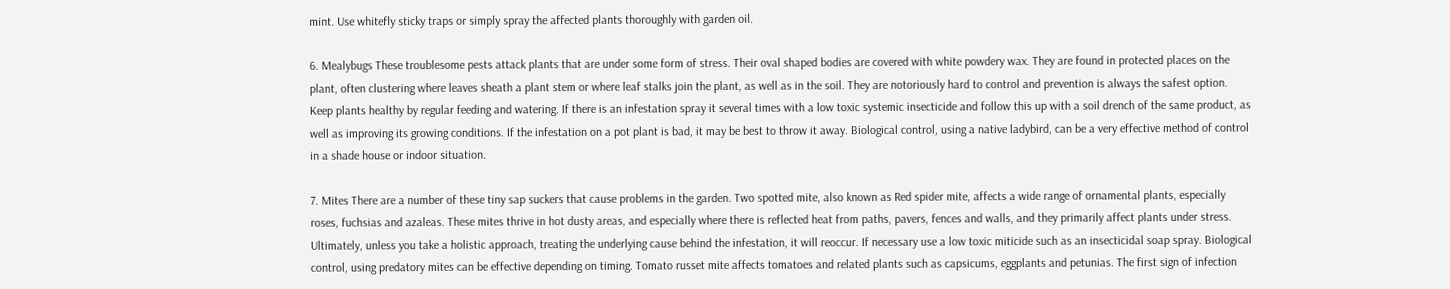mint. Use whitefly sticky traps or simply spray the affected plants thoroughly with garden oil.

6. Mealybugs These troublesome pests attack plants that are under some form of stress. Their oval shaped bodies are covered with white powdery wax. They are found in protected places on the plant, often clustering where leaves sheath a plant stem or where leaf stalks join the plant, as well as in the soil. They are notoriously hard to control and prevention is always the safest option. Keep plants healthy by regular feeding and watering. If there is an infestation spray it several times with a low toxic systemic insecticide and follow this up with a soil drench of the same product, as well as improving its growing conditions. If the infestation on a pot plant is bad, it may be best to throw it away. Biological control, using a native ladybird, can be a very effective method of control in a shade house or indoor situation.

7. Mites There are a number of these tiny sap suckers that cause problems in the garden. Two spotted mite, also known as Red spider mite, affects a wide range of ornamental plants, especially roses, fuchsias and azaleas. These mites thrive in hot dusty areas, and especially where there is reflected heat from paths, pavers, fences and walls, and they primarily affect plants under stress. Ultimately, unless you take a holistic approach, treating the underlying cause behind the infestation, it will reoccur. If necessary use a low toxic miticide such as an insecticidal soap spray. Biological control, using predatory mites can be effective depending on timing. Tomato russet mite affects tomatoes and related plants such as capsicums, eggplants and petunias. The first sign of infection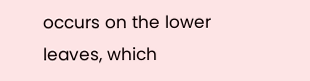occurs on the lower leaves, which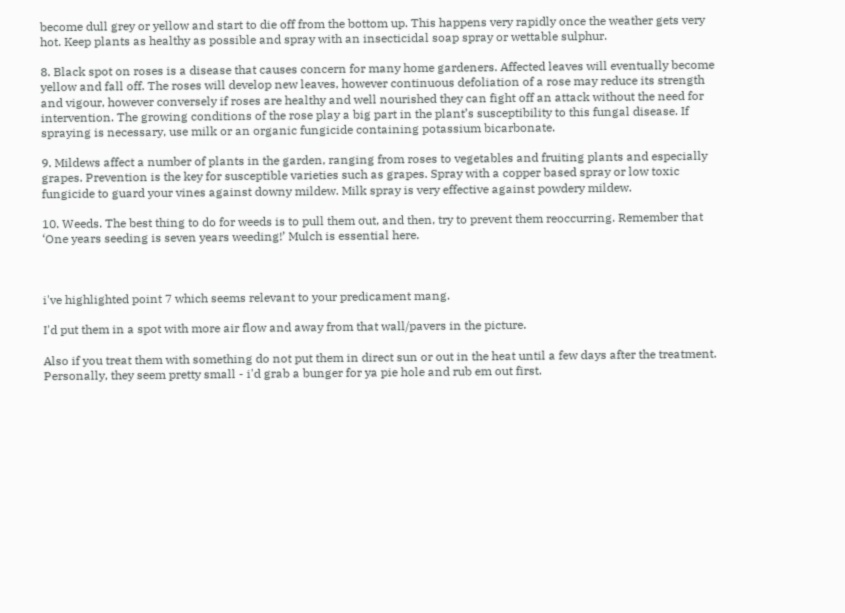become dull grey or yellow and start to die off from the bottom up. This happens very rapidly once the weather gets very hot. Keep plants as healthy as possible and spray with an insecticidal soap spray or wettable sulphur.

8. Black spot on roses is a disease that causes concern for many home gardeners. Affected leaves will eventually become yellow and fall off. The roses will develop new leaves, however continuous defoliation of a rose may reduce its strength and vigour, however conversely if roses are healthy and well nourished they can fight off an attack without the need for intervention. The growing conditions of the rose play a big part in the plant’s susceptibility to this fungal disease. If spraying is necessary, use milk or an organic fungicide containing potassium bicarbonate.

9. Mildews affect a number of plants in the garden, ranging from roses to vegetables and fruiting plants and especially grapes. Prevention is the key for susceptible varieties such as grapes. Spray with a copper based spray or low toxic fungicide to guard your vines against downy mildew. Milk spray is very effective against powdery mildew.

10. Weeds. The best thing to do for weeds is to pull them out, and then, try to prevent them reoccurring. Remember that ‘One years seeding is seven years weeding!’ Mulch is essential here.



i've highlighted point 7 which seems relevant to your predicament mang.

I'd put them in a spot with more air flow and away from that wall/pavers in the picture.

Also if you treat them with something do not put them in direct sun or out in the heat until a few days after the treatment. Personally, they seem pretty small - i'd grab a bunger for ya pie hole and rub em out first.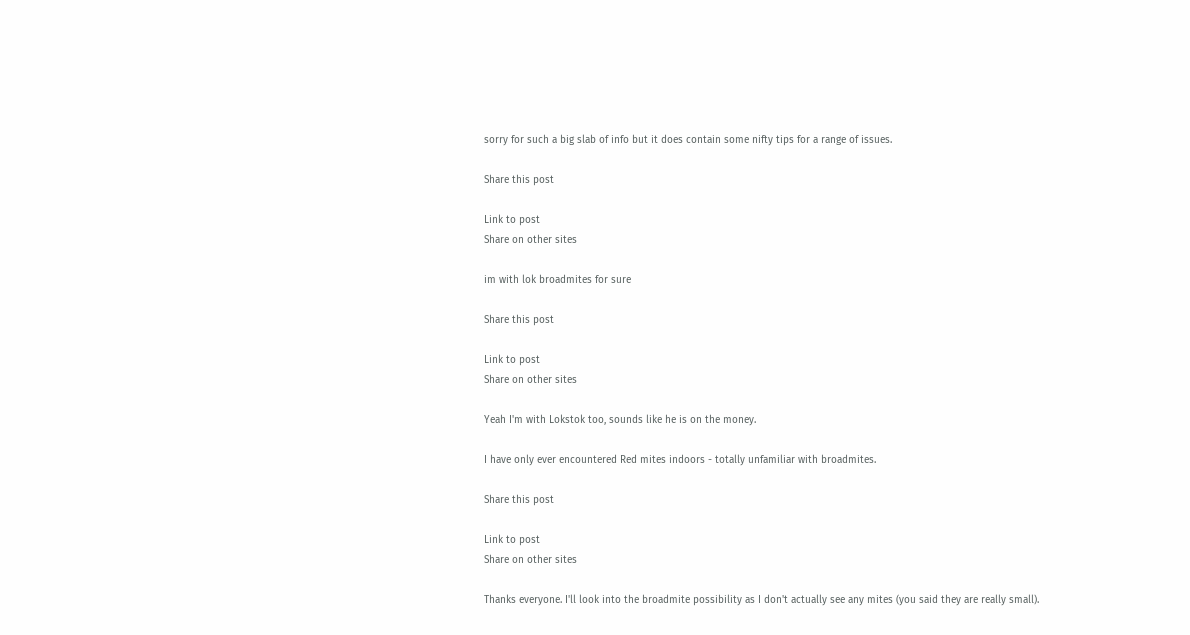sorry for such a big slab of info but it does contain some nifty tips for a range of issues.

Share this post

Link to post
Share on other sites

im with lok broadmites for sure

Share this post

Link to post
Share on other sites

Yeah I'm with Lokstok too, sounds like he is on the money.

I have only ever encountered Red mites indoors - totally unfamiliar with broadmites.

Share this post

Link to post
Share on other sites

Thanks everyone. I'll look into the broadmite possibility as I don't actually see any mites (you said they are really small).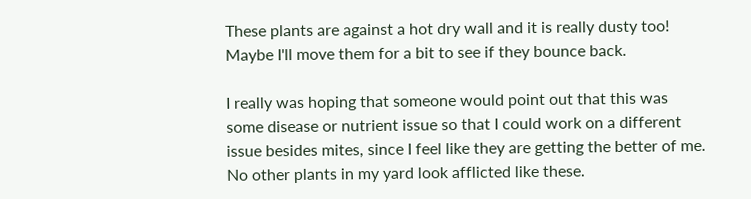These plants are against a hot dry wall and it is really dusty too! Maybe I'll move them for a bit to see if they bounce back.

I really was hoping that someone would point out that this was some disease or nutrient issue so that I could work on a different issue besides mites, since I feel like they are getting the better of me. No other plants in my yard look afflicted like these.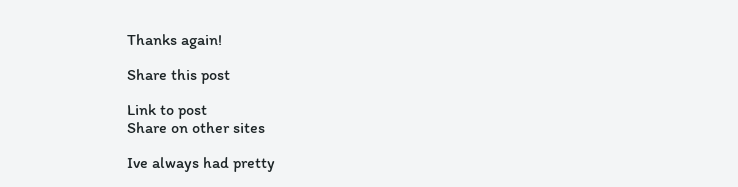Thanks again!

Share this post

Link to post
Share on other sites

Ive always had pretty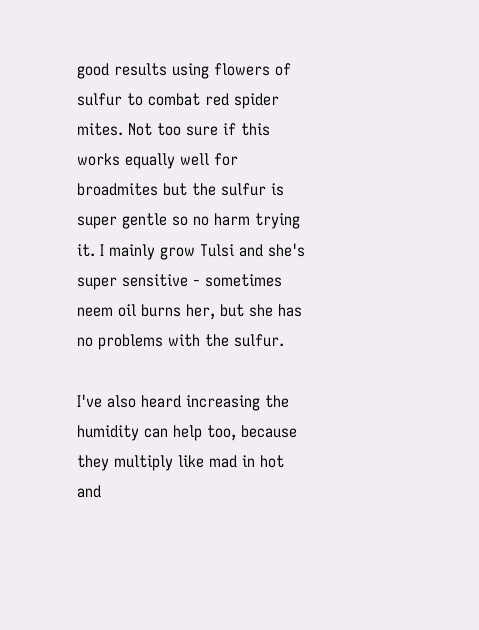good results using flowers of sulfur to combat red spider mites. Not too sure if this works equally well for broadmites but the sulfur is super gentle so no harm trying it. I mainly grow Tulsi and she's super sensitive - sometimes neem oil burns her, but she has no problems with the sulfur.

I've also heard increasing the humidity can help too, because they multiply like mad in hot and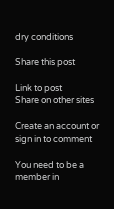dry conditions

Share this post

Link to post
Share on other sites

Create an account or sign in to comment

You need to be a member in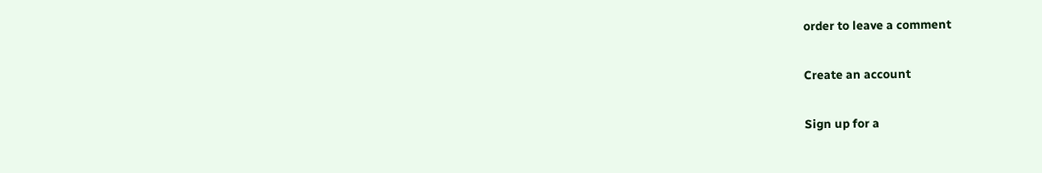order to leave a comment

Create an account

Sign up for a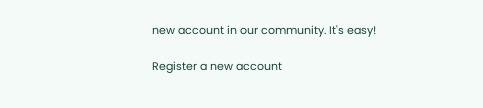new account in our community. It's easy!

Register a new account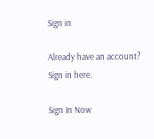Sign in

Already have an account? Sign in here.

Sign In Now